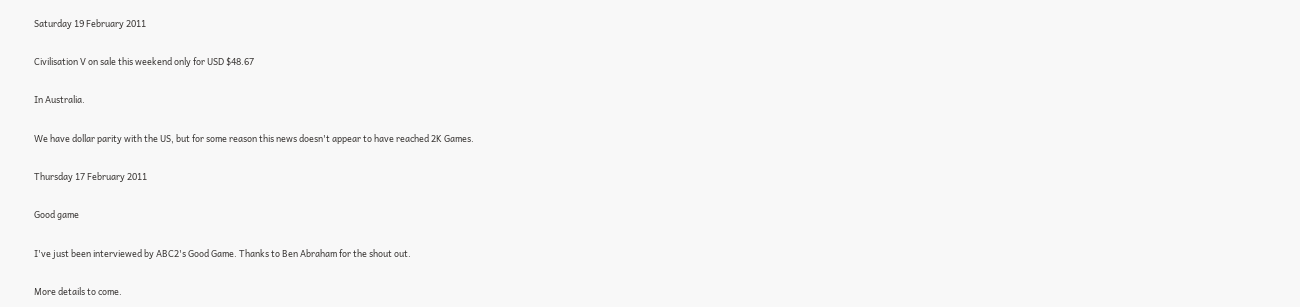Saturday 19 February 2011

Civilisation V on sale this weekend only for USD $48.67

In Australia.

We have dollar parity with the US, but for some reason this news doesn't appear to have reached 2K Games.

Thursday 17 February 2011

Good game

I've just been interviewed by ABC2's Good Game. Thanks to Ben Abraham for the shout out.

More details to come.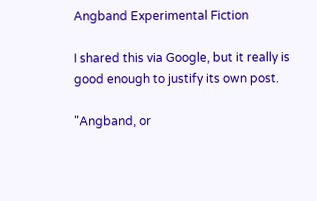Angband Experimental Fiction

I shared this via Google, but it really is good enough to justify its own post.

"Angband, or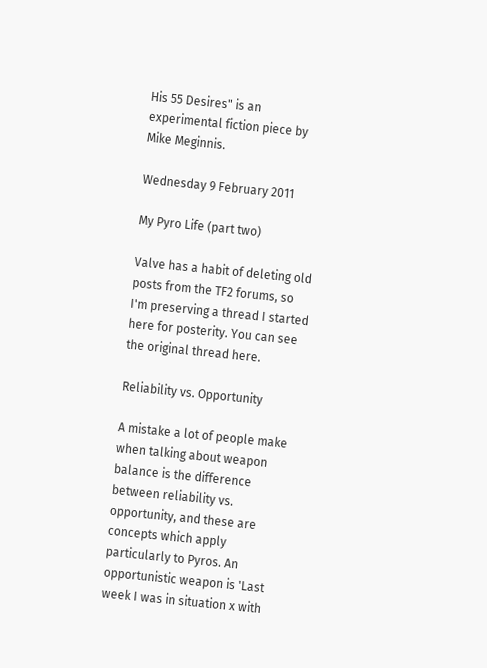His 55 Desires" is an experimental fiction piece by Mike Meginnis.

Wednesday 9 February 2011

My Pyro Life (part two)

Valve has a habit of deleting old posts from the TF2 forums, so I'm preserving a thread I started here for posterity. You can see the original thread here.

Reliability vs. Opportunity

A mistake a lot of people make when talking about weapon balance is the difference between reliability vs. opportunity, and these are concepts which apply particularly to Pyros. An opportunistic weapon is 'Last week I was in situation x with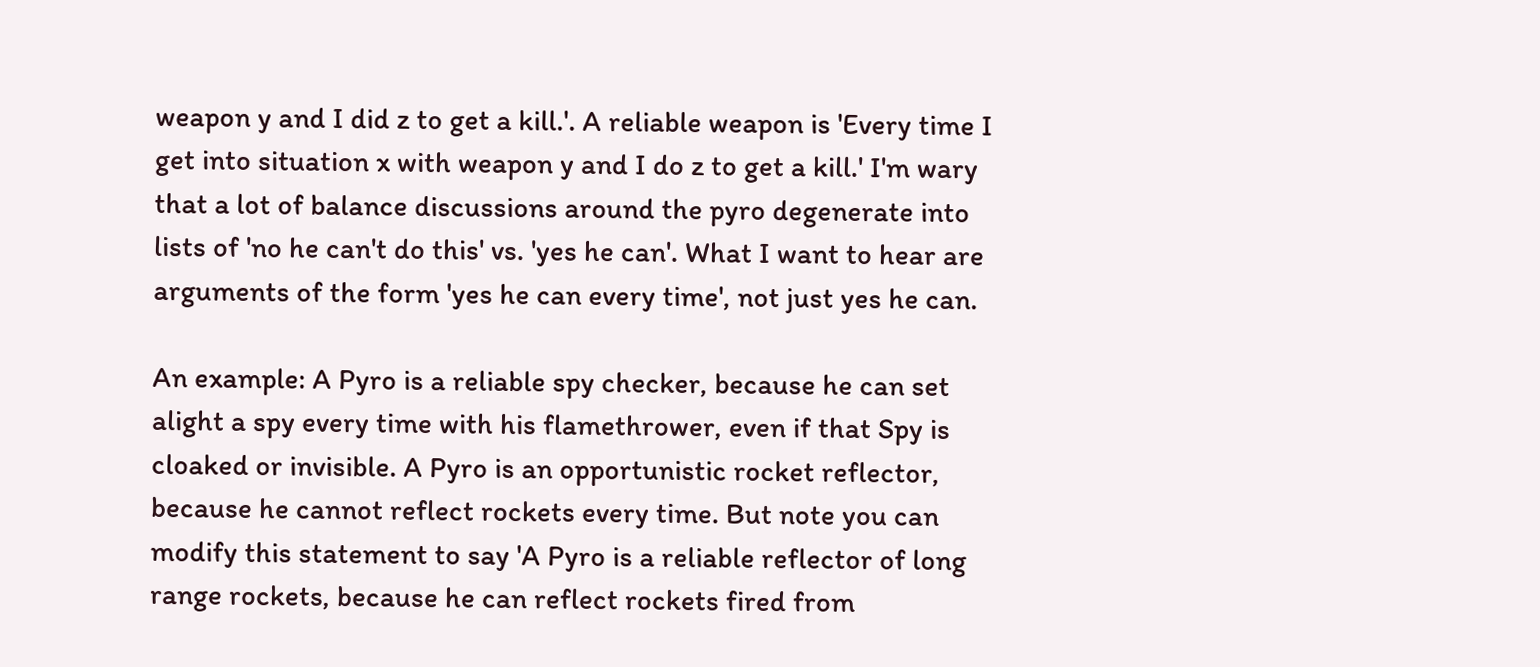weapon y and I did z to get a kill.'. A reliable weapon is 'Every time I get into situation x with weapon y and I do z to get a kill.' I'm wary that a lot of balance discussions around the pyro degenerate into lists of 'no he can't do this' vs. 'yes he can'. What I want to hear are arguments of the form 'yes he can every time', not just yes he can.

An example: A Pyro is a reliable spy checker, because he can set alight a spy every time with his flamethrower, even if that Spy is cloaked or invisible. A Pyro is an opportunistic rocket reflector, because he cannot reflect rockets every time. But note you can modify this statement to say 'A Pyro is a reliable reflector of long range rockets, because he can reflect rockets fired from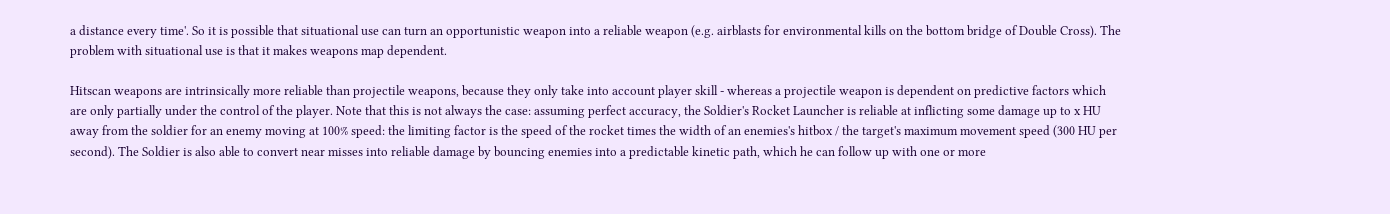a distance every time'. So it is possible that situational use can turn an opportunistic weapon into a reliable weapon (e.g. airblasts for environmental kills on the bottom bridge of Double Cross). The problem with situational use is that it makes weapons map dependent.

Hitscan weapons are intrinsically more reliable than projectile weapons, because they only take into account player skill - whereas a projectile weapon is dependent on predictive factors which are only partially under the control of the player. Note that this is not always the case: assuming perfect accuracy, the Soldier's Rocket Launcher is reliable at inflicting some damage up to x HU away from the soldier for an enemy moving at 100% speed: the limiting factor is the speed of the rocket times the width of an enemies's hitbox / the target's maximum movement speed (300 HU per second). The Soldier is also able to convert near misses into reliable damage by bouncing enemies into a predictable kinetic path, which he can follow up with one or more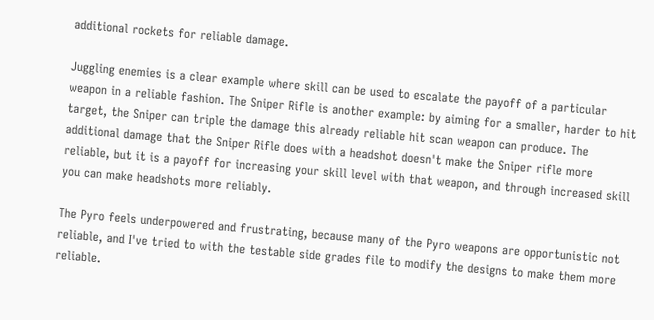additional rockets for reliable damage.

Juggling enemies is a clear example where skill can be used to escalate the payoff of a particular weapon in a reliable fashion. The Sniper Rifle is another example: by aiming for a smaller, harder to hit target, the Sniper can triple the damage this already reliable hit scan weapon can produce. The additional damage that the Sniper Rifle does with a headshot doesn't make the Sniper rifle more reliable, but it is a payoff for increasing your skill level with that weapon, and through increased skill you can make headshots more reliably.

The Pyro feels underpowered and frustrating, because many of the Pyro weapons are opportunistic not reliable, and I've tried to with the testable side grades file to modify the designs to make them more reliable.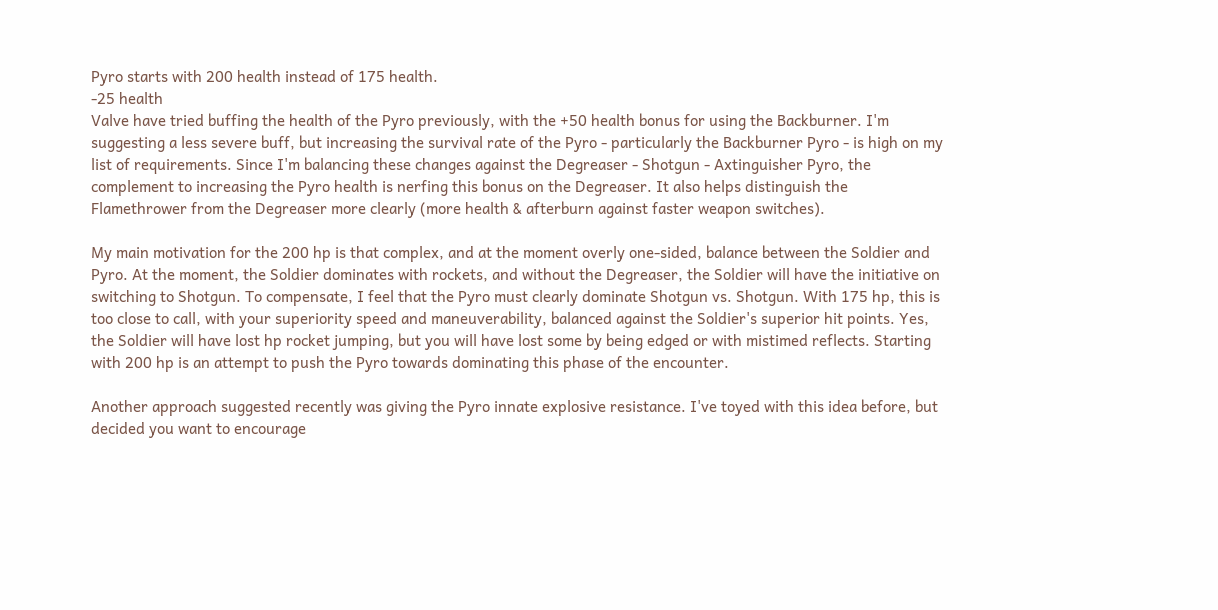Pyro starts with 200 health instead of 175 health.
-25 health
Valve have tried buffing the health of the Pyro previously, with the +50 health bonus for using the Backburner. I'm suggesting a less severe buff, but increasing the survival rate of the Pyro - particularly the Backburner Pyro - is high on my list of requirements. Since I'm balancing these changes against the Degreaser - Shotgun - Axtinguisher Pyro, the complement to increasing the Pyro health is nerfing this bonus on the Degreaser. It also helps distinguish the Flamethrower from the Degreaser more clearly (more health & afterburn against faster weapon switches).

My main motivation for the 200 hp is that complex, and at the moment overly one-sided, balance between the Soldier and Pyro. At the moment, the Soldier dominates with rockets, and without the Degreaser, the Soldier will have the initiative on switching to Shotgun. To compensate, I feel that the Pyro must clearly dominate Shotgun vs. Shotgun. With 175 hp, this is too close to call, with your superiority speed and maneuverability, balanced against the Soldier's superior hit points. Yes, the Soldier will have lost hp rocket jumping, but you will have lost some by being edged or with mistimed reflects. Starting with 200 hp is an attempt to push the Pyro towards dominating this phase of the encounter.

Another approach suggested recently was giving the Pyro innate explosive resistance. I've toyed with this idea before, but decided you want to encourage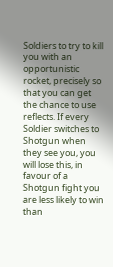Soldiers to try to kill you with an opportunistic rocket, precisely so that you can get the chance to use reflects. If every Soldier switches to Shotgun when they see you, you will lose this, in favour of a Shotgun fight you are less likely to win than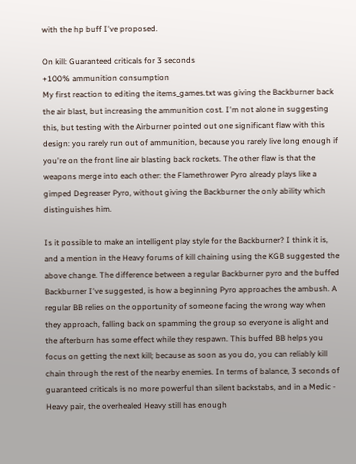with the hp buff I've proposed.

On kill: Guaranteed criticals for 3 seconds
+100% ammunition consumption
My first reaction to editing the items_games.txt was giving the Backburner back the air blast, but increasing the ammunition cost. I'm not alone in suggesting this, but testing with the Airburner pointed out one significant flaw with this design: you rarely run out of ammunition, because you rarely live long enough if you're on the front line air blasting back rockets. The other flaw is that the weapons merge into each other: the Flamethrower Pyro already plays like a gimped Degreaser Pyro, without giving the Backburner the only ability which distinguishes him.

Is it possible to make an intelligent play style for the Backburner? I think it is, and a mention in the Heavy forums of kill chaining using the KGB suggested the above change. The difference between a regular Backburner pyro and the buffed Backburner I've suggested, is how a beginning Pyro approaches the ambush. A regular BB relies on the opportunity of someone facing the wrong way when they approach, falling back on spamming the group so everyone is alight and the afterburn has some effect while they respawn. This buffed BB helps you focus on getting the next kill; because as soon as you do, you can reliably kill chain through the rest of the nearby enemies. In terms of balance, 3 seconds of guaranteed criticals is no more powerful than silent backstabs, and in a Medic - Heavy pair, the overhealed Heavy still has enough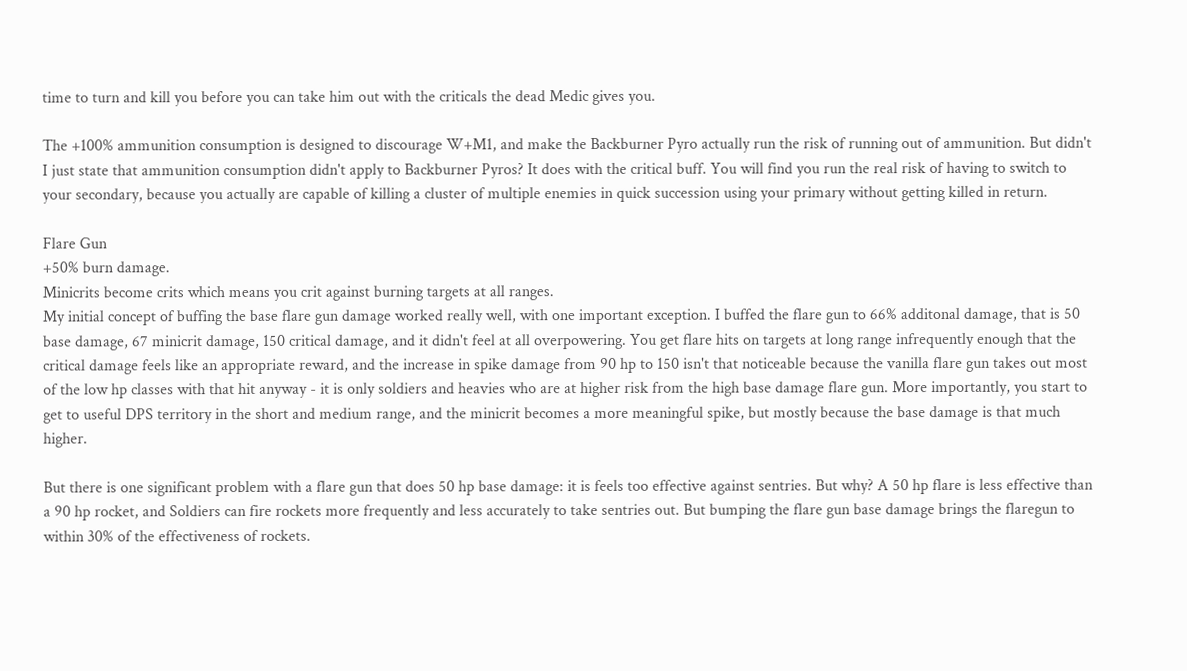time to turn and kill you before you can take him out with the criticals the dead Medic gives you.

The +100% ammunition consumption is designed to discourage W+M1, and make the Backburner Pyro actually run the risk of running out of ammunition. But didn't I just state that ammunition consumption didn't apply to Backburner Pyros? It does with the critical buff. You will find you run the real risk of having to switch to your secondary, because you actually are capable of killing a cluster of multiple enemies in quick succession using your primary without getting killed in return.

Flare Gun
+50% burn damage.
Minicrits become crits which means you crit against burning targets at all ranges.
My initial concept of buffing the base flare gun damage worked really well, with one important exception. I buffed the flare gun to 66% additonal damage, that is 50 base damage, 67 minicrit damage, 150 critical damage, and it didn't feel at all overpowering. You get flare hits on targets at long range infrequently enough that the critical damage feels like an appropriate reward, and the increase in spike damage from 90 hp to 150 isn't that noticeable because the vanilla flare gun takes out most of the low hp classes with that hit anyway - it is only soldiers and heavies who are at higher risk from the high base damage flare gun. More importantly, you start to get to useful DPS territory in the short and medium range, and the minicrit becomes a more meaningful spike, but mostly because the base damage is that much higher.

But there is one significant problem with a flare gun that does 50 hp base damage: it is feels too effective against sentries. But why? A 50 hp flare is less effective than a 90 hp rocket, and Soldiers can fire rockets more frequently and less accurately to take sentries out. But bumping the flare gun base damage brings the flaregun to within 30% of the effectiveness of rockets.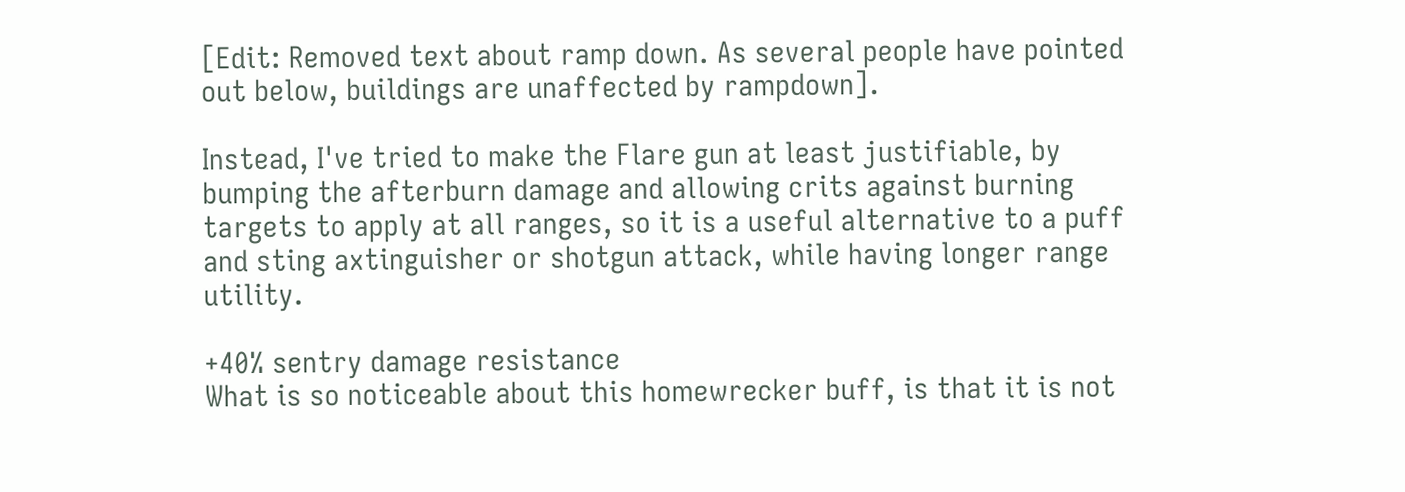[Edit: Removed text about ramp down. As several people have pointed out below, buildings are unaffected by rampdown].

Instead, I've tried to make the Flare gun at least justifiable, by bumping the afterburn damage and allowing crits against burning targets to apply at all ranges, so it is a useful alternative to a puff and sting axtinguisher or shotgun attack, while having longer range utility.

+40% sentry damage resistance
What is so noticeable about this homewrecker buff, is that it is not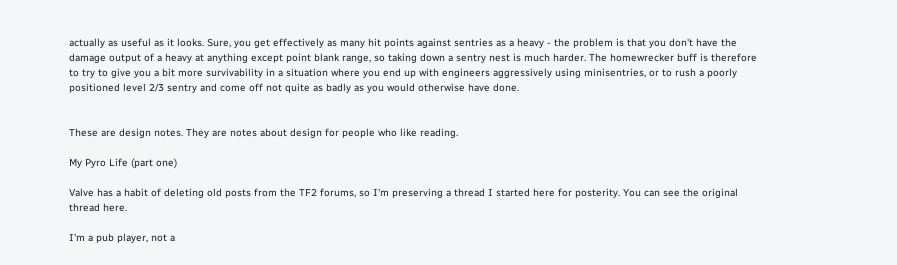actually as useful as it looks. Sure, you get effectively as many hit points against sentries as a heavy - the problem is that you don't have the damage output of a heavy at anything except point blank range, so taking down a sentry nest is much harder. The homewrecker buff is therefore to try to give you a bit more survivability in a situation where you end up with engineers aggressively using minisentries, or to rush a poorly positioned level 2/3 sentry and come off not quite as badly as you would otherwise have done.


These are design notes. They are notes about design for people who like reading.

My Pyro Life (part one)

Valve has a habit of deleting old posts from the TF2 forums, so I'm preserving a thread I started here for posterity. You can see the original thread here.

I'm a pub player, not a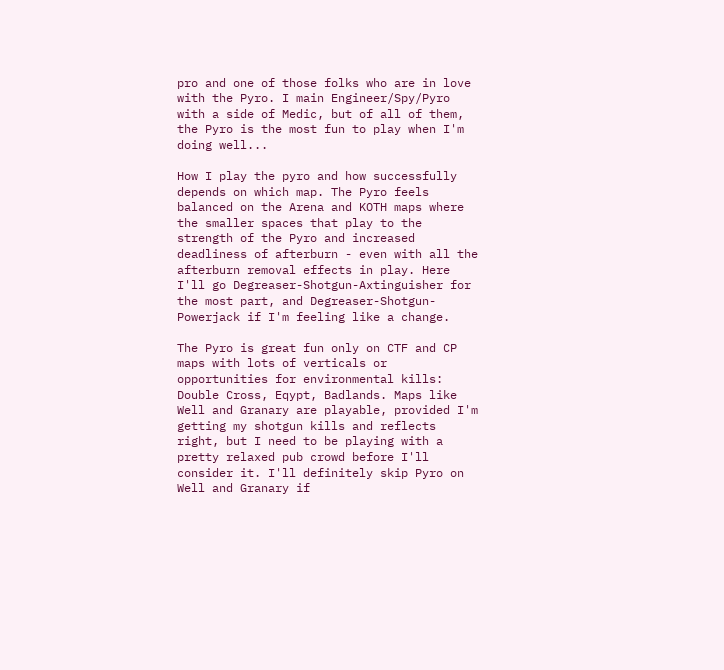pro and one of those folks who are in love with the Pyro. I main Engineer/Spy/Pyro with a side of Medic, but of all of them, the Pyro is the most fun to play when I'm doing well...

How I play the pyro and how successfully depends on which map. The Pyro feels balanced on the Arena and KOTH maps where the smaller spaces that play to the strength of the Pyro and increased deadliness of afterburn - even with all the afterburn removal effects in play. Here I'll go Degreaser-Shotgun-Axtinguisher for the most part, and Degreaser-Shotgun-Powerjack if I'm feeling like a change.

The Pyro is great fun only on CTF and CP maps with lots of verticals or opportunities for environmental kills: Double Cross, Eqypt, Badlands. Maps like Well and Granary are playable, provided I'm getting my shotgun kills and reflects right, but I need to be playing with a pretty relaxed pub crowd before I'll consider it. I'll definitely skip Pyro on Well and Granary if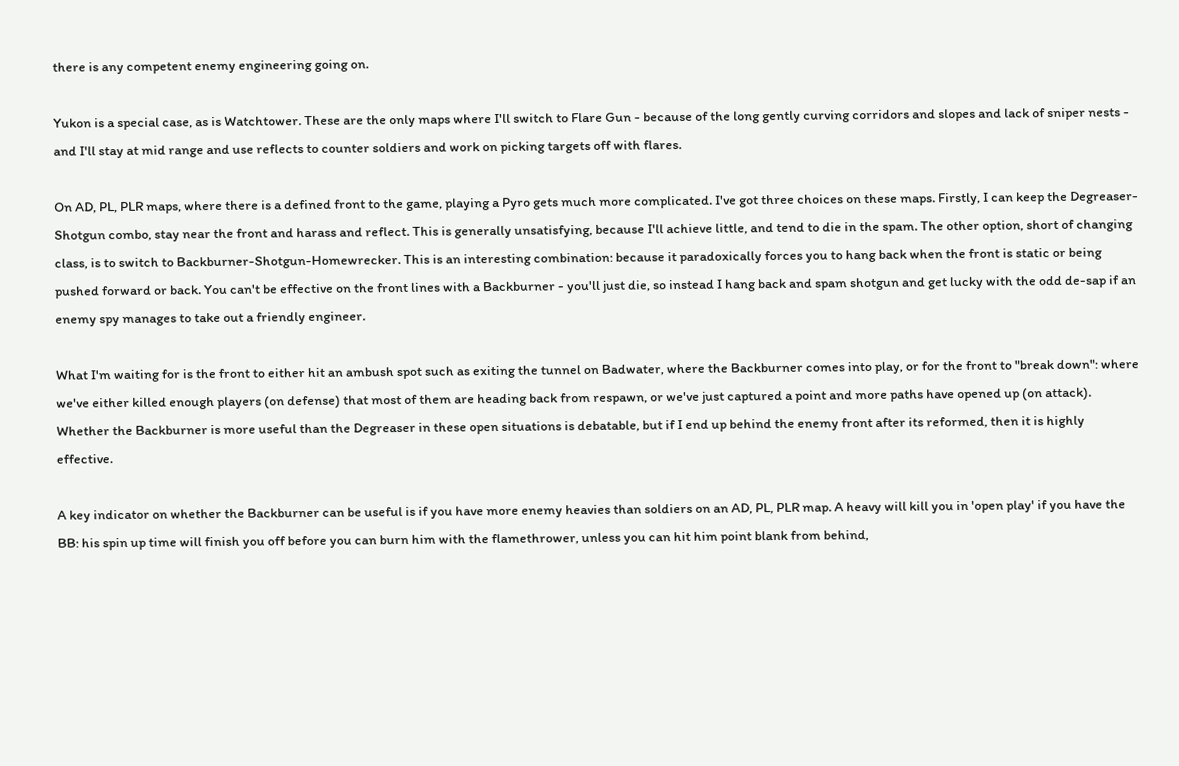there is any competent enemy engineering going on.

Yukon is a special case, as is Watchtower. These are the only maps where I'll switch to Flare Gun - because of the long gently curving corridors and slopes and lack of sniper nests - and I'll stay at mid range and use reflects to counter soldiers and work on picking targets off with flares.

On AD, PL, PLR maps, where there is a defined front to the game, playing a Pyro gets much more complicated. I've got three choices on these maps. Firstly, I can keep the Degreaser-Shotgun combo, stay near the front and harass and reflect. This is generally unsatisfying, because I'll achieve little, and tend to die in the spam. The other option, short of changing class, is to switch to Backburner-Shotgun-Homewrecker. This is an interesting combination: because it paradoxically forces you to hang back when the front is static or being pushed forward or back. You can't be effective on the front lines with a Backburner - you'll just die, so instead I hang back and spam shotgun and get lucky with the odd de-sap if an enemy spy manages to take out a friendly engineer.

What I'm waiting for is the front to either hit an ambush spot such as exiting the tunnel on Badwater, where the Backburner comes into play, or for the front to "break down": where we've either killed enough players (on defense) that most of them are heading back from respawn, or we've just captured a point and more paths have opened up (on attack). Whether the Backburner is more useful than the Degreaser in these open situations is debatable, but if I end up behind the enemy front after its reformed, then it is highly effective.

A key indicator on whether the Backburner can be useful is if you have more enemy heavies than soldiers on an AD, PL, PLR map. A heavy will kill you in 'open play' if you have the BB: his spin up time will finish you off before you can burn him with the flamethrower, unless you can hit him point blank from behind,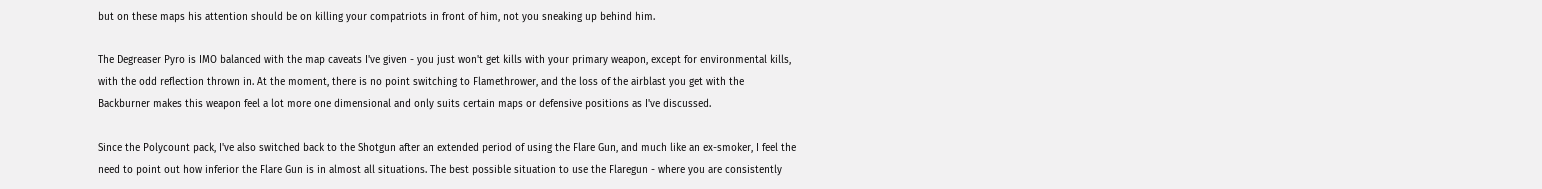but on these maps his attention should be on killing your compatriots in front of him, not you sneaking up behind him.

The Degreaser Pyro is IMO balanced with the map caveats I've given - you just won't get kills with your primary weapon, except for environmental kills, with the odd reflection thrown in. At the moment, there is no point switching to Flamethrower, and the loss of the airblast you get with the Backburner makes this weapon feel a lot more one dimensional and only suits certain maps or defensive positions as I've discussed.

Since the Polycount pack, I've also switched back to the Shotgun after an extended period of using the Flare Gun, and much like an ex-smoker, I feel the need to point out how inferior the Flare Gun is in almost all situations. The best possible situation to use the Flaregun - where you are consistently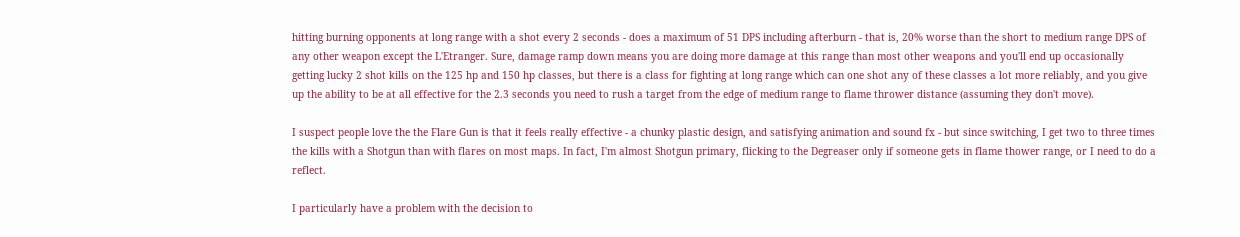hitting burning opponents at long range with a shot every 2 seconds - does a maximum of 51 DPS including afterburn - that is, 20% worse than the short to medium range DPS of any other weapon except the L'Etranger. Sure, damage ramp down means you are doing more damage at this range than most other weapons and you'll end up occasionally getting lucky 2 shot kills on the 125 hp and 150 hp classes, but there is a class for fighting at long range which can one shot any of these classes a lot more reliably, and you give up the ability to be at all effective for the 2.3 seconds you need to rush a target from the edge of medium range to flame thrower distance (assuming they don't move).

I suspect people love the the Flare Gun is that it feels really effective - a chunky plastic design, and satisfying animation and sound fx - but since switching, I get two to three times the kills with a Shotgun than with flares on most maps. In fact, I'm almost Shotgun primary, flicking to the Degreaser only if someone gets in flame thower range, or I need to do a reflect.

I particularly have a problem with the decision to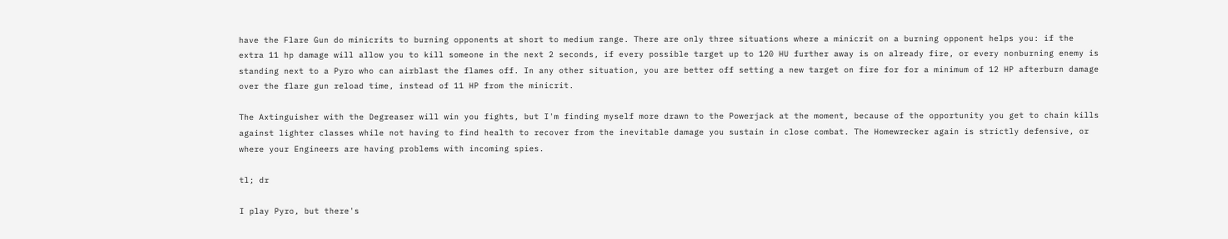have the Flare Gun do minicrits to burning opponents at short to medium range. There are only three situations where a minicrit on a burning opponent helps you: if the extra 11 hp damage will allow you to kill someone in the next 2 seconds, if every possible target up to 120 HU further away is on already fire, or every nonburning enemy is standing next to a Pyro who can airblast the flames off. In any other situation, you are better off setting a new target on fire for for a minimum of 12 HP afterburn damage over the flare gun reload time, instead of 11 HP from the minicrit.

The Axtinguisher with the Degreaser will win you fights, but I'm finding myself more drawn to the Powerjack at the moment, because of the opportunity you get to chain kills against lighter classes while not having to find health to recover from the inevitable damage you sustain in close combat. The Homewrecker again is strictly defensive, or where your Engineers are having problems with incoming spies.

tl; dr

I play Pyro, but there's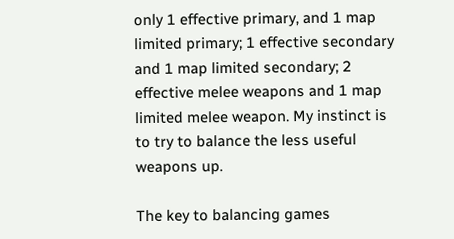only 1 effective primary, and 1 map limited primary; 1 effective secondary and 1 map limited secondary; 2 effective melee weapons and 1 map limited melee weapon. My instinct is to try to balance the less useful weapons up.

The key to balancing games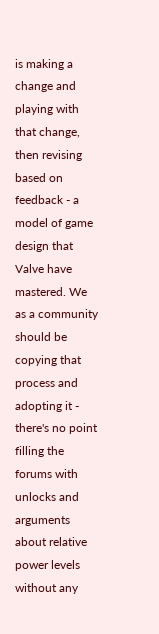is making a change and playing with that change, then revising based on feedback - a model of game design that Valve have mastered. We as a community should be copying that process and adopting it - there's no point filling the forums with unlocks and arguments about relative power levels without any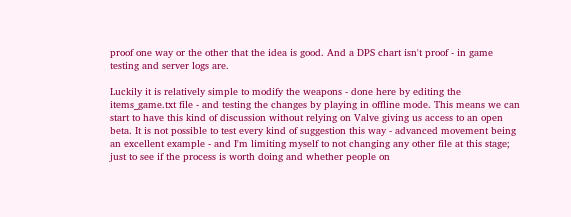proof one way or the other that the idea is good. And a DPS chart isn't proof - in game testing and server logs are.

Luckily it is relatively simple to modify the weapons - done here by editing the items_game.txt file - and testing the changes by playing in offline mode. This means we can start to have this kind of discussion without relying on Valve giving us access to an open beta. It is not possible to test every kind of suggestion this way - advanced movement being an excellent example - and I'm limiting myself to not changing any other file at this stage; just to see if the process is worth doing and whether people on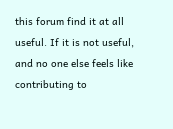this forum find it at all useful. If it is not useful, and no one else feels like contributing to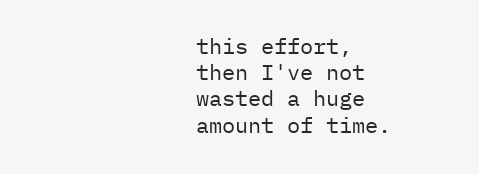this effort, then I've not wasted a huge amount of time.